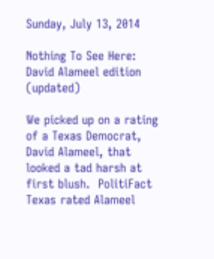Sunday, July 13, 2014

Nothing To See Here: David Alameel edition (updated)

We picked up on a rating of a Texas Democrat, David Alameel, that looked a tad harsh at first blush.  PolitiFact Texas rated Alameel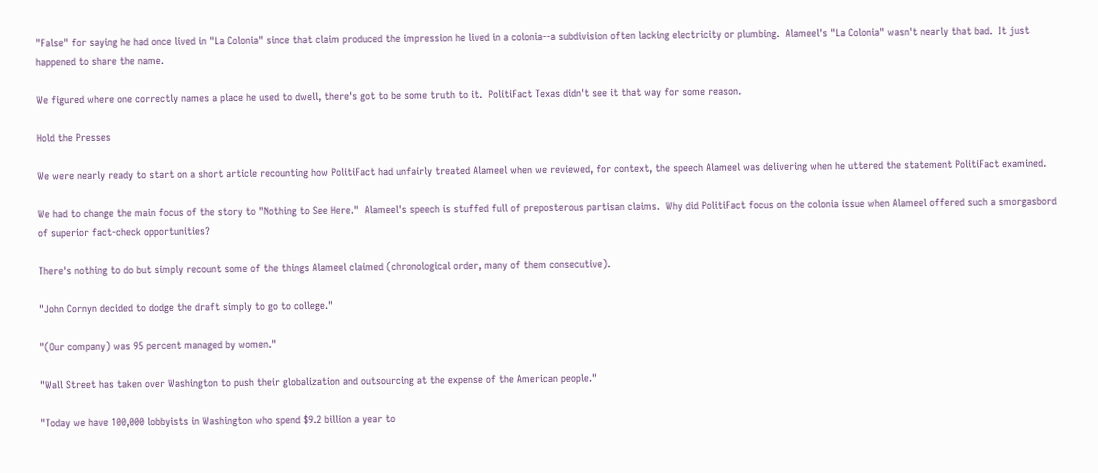"False" for saying he had once lived in "La Colonia" since that claim produced the impression he lived in a colonia--a subdivision often lacking electricity or plumbing.  Alameel's "La Colonia" wasn't nearly that bad.  It just happened to share the name.

We figured where one correctly names a place he used to dwell, there's got to be some truth to it.  PolitiFact Texas didn't see it that way for some reason.

Hold the Presses

We were nearly ready to start on a short article recounting how PolitiFact had unfairly treated Alameel when we reviewed, for context, the speech Alameel was delivering when he uttered the statement PolitiFact examined.

We had to change the main focus of the story to "Nothing to See Here."  Alameel's speech is stuffed full of preposterous partisan claims.  Why did PolitiFact focus on the colonia issue when Alameel offered such a smorgasbord of superior fact-check opportunities?

There's nothing to do but simply recount some of the things Alameel claimed (chronological order, many of them consecutive).

"John Cornyn decided to dodge the draft simply to go to college."

"(Our company) was 95 percent managed by women."

"Wall Street has taken over Washington to push their globalization and outsourcing at the expense of the American people."

"Today we have 100,000 lobbyists in Washington who spend $9.2 billion a year to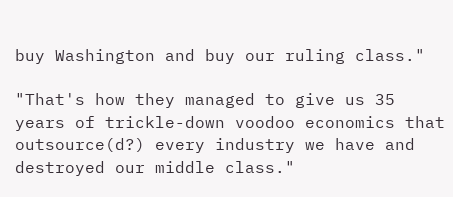buy Washington and buy our ruling class."

"That's how they managed to give us 35 years of trickle-down voodoo economics that outsource(d?) every industry we have and destroyed our middle class."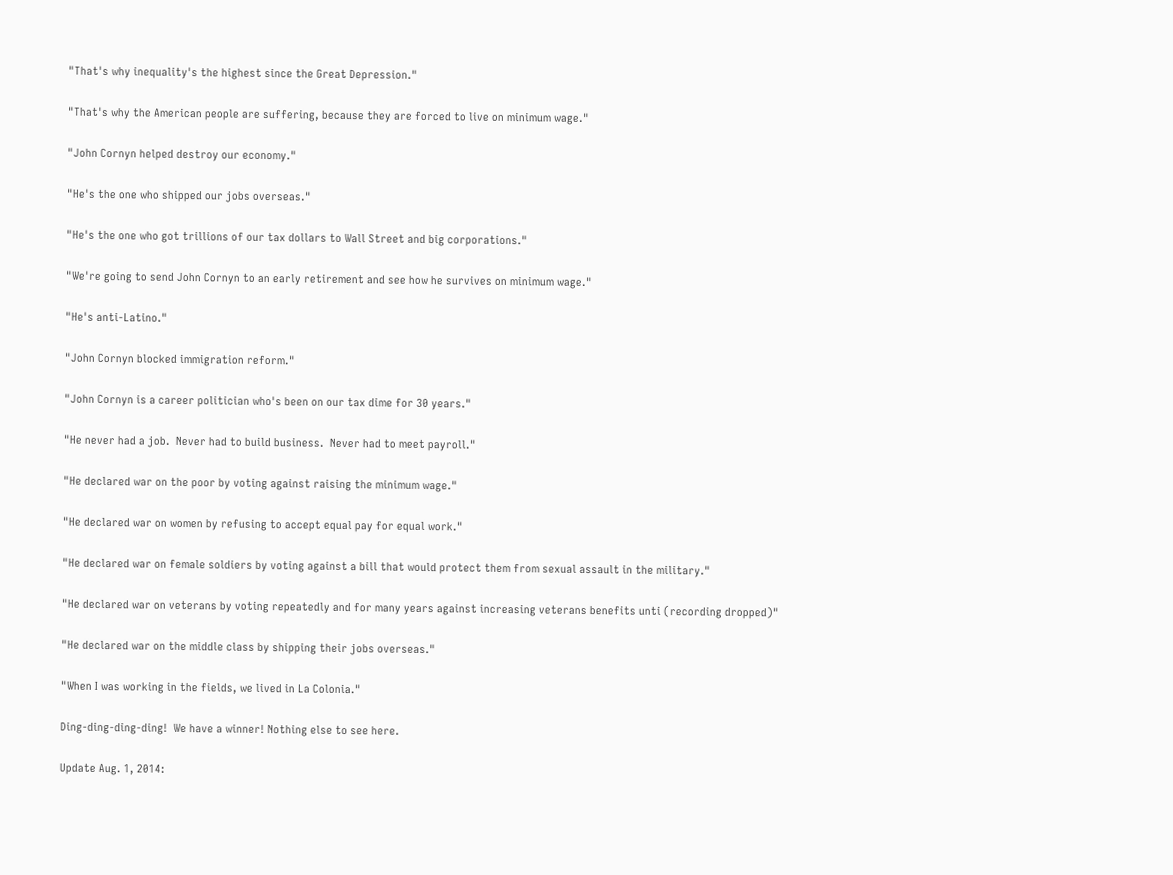"That's why inequality's the highest since the Great Depression."

"That's why the American people are suffering, because they are forced to live on minimum wage."

"John Cornyn helped destroy our economy."

"He's the one who shipped our jobs overseas."

"He's the one who got trillions of our tax dollars to Wall Street and big corporations."

"We're going to send John Cornyn to an early retirement and see how he survives on minimum wage."

"He's anti-Latino."

"John Cornyn blocked immigration reform."

"John Cornyn is a career politician who's been on our tax dime for 30 years."

"He never had a job.  Never had to build business.  Never had to meet payroll."

"He declared war on the poor by voting against raising the minimum wage."

"He declared war on women by refusing to accept equal pay for equal work."

"He declared war on female soldiers by voting against a bill that would protect them from sexual assault in the military."

"He declared war on veterans by voting repeatedly and for many years against increasing veterans benefits unti (recording dropped)"

"He declared war on the middle class by shipping their jobs overseas."

"When I was working in the fields, we lived in La Colonia."

Ding-ding-ding-ding!  We have a winner! Nothing else to see here.

Update Aug. 1, 2014: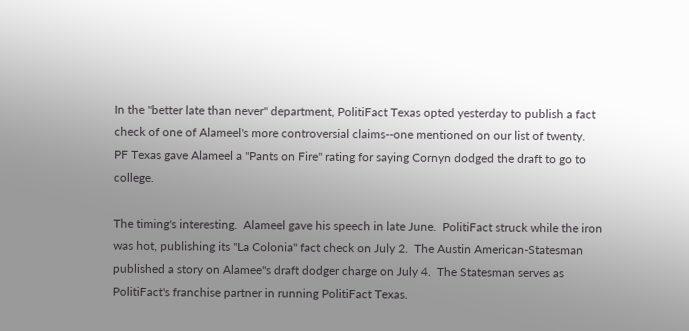In the "better late than never" department, PolitiFact Texas opted yesterday to publish a fact check of one of Alameel's more controversial claims--one mentioned on our list of twenty.  PF Texas gave Alameel a "Pants on Fire" rating for saying Cornyn dodged the draft to go to college.

The timing's interesting.  Alameel gave his speech in late June.  PolitiFact struck while the iron was hot, publishing its "La Colonia" fact check on July 2.  The Austin American-Statesman published a story on Alamee''s draft dodger charge on July 4.  The Statesman serves as PolitiFact's franchise partner in running PolitiFact Texas.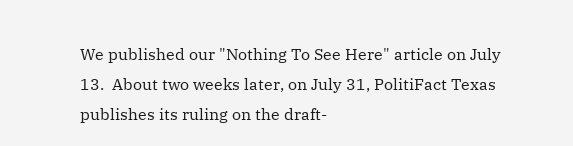We published our "Nothing To See Here" article on July 13.  About two weeks later, on July 31, PolitiFact Texas publishes its ruling on the draft-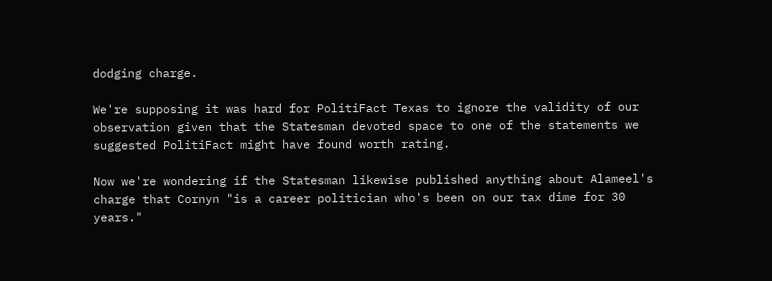dodging charge.

We're supposing it was hard for PolitiFact Texas to ignore the validity of our observation given that the Statesman devoted space to one of the statements we suggested PolitiFact might have found worth rating.

Now we're wondering if the Statesman likewise published anything about Alameel's charge that Cornyn "is a career politician who's been on our tax dime for 30 years."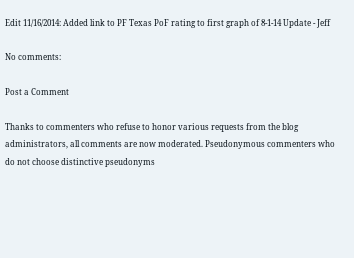Edit 11/16/2014: Added link to PF Texas PoF rating to first graph of 8-1-14 Update - Jeff

No comments:

Post a Comment

Thanks to commenters who refuse to honor various requests from the blog administrators, all comments are now moderated. Pseudonymous commenters who do not choose distinctive pseudonyms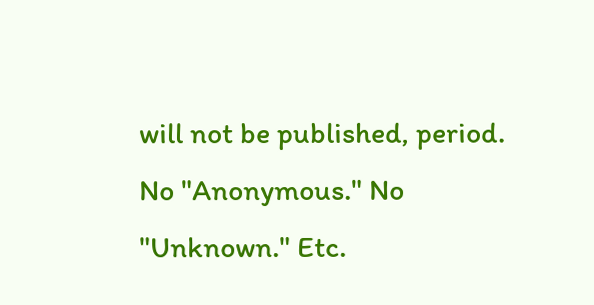will not be published, period. No "Anonymous." No "Unknown." Etc.